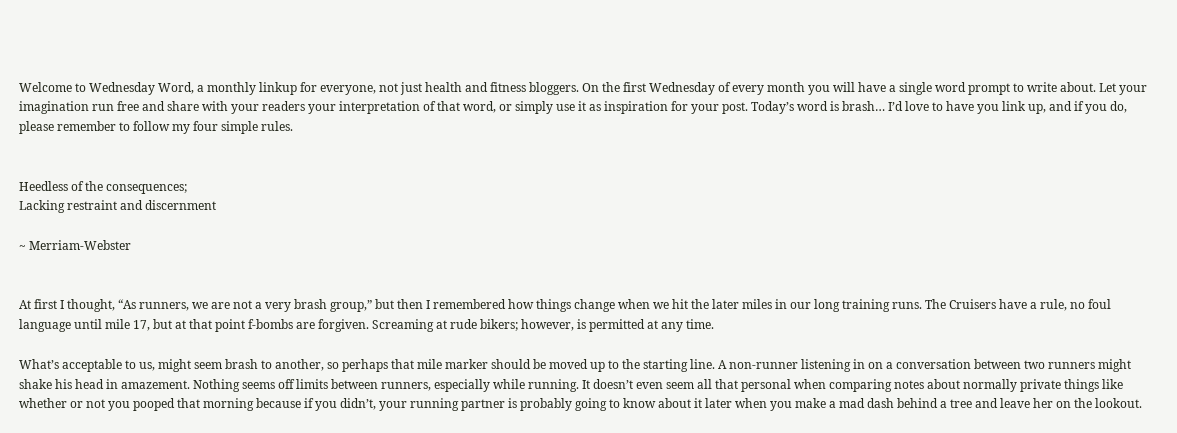Welcome to Wednesday Word, a monthly linkup for everyone, not just health and fitness bloggers. On the first Wednesday of every month you will have a single word prompt to write about. Let your imagination run free and share with your readers your interpretation of that word, or simply use it as inspiration for your post. Today’s word is brash… I’d love to have you link up, and if you do, please remember to follow my four simple rules.


Heedless of the consequences;
Lacking restraint and discernment

~ Merriam-Webster


At first I thought, “As runners, we are not a very brash group,” but then I remembered how things change when we hit the later miles in our long training runs. The Cruisers have a rule, no foul language until mile 17, but at that point f-bombs are forgiven. Screaming at rude bikers; however, is permitted at any time.

What’s acceptable to us, might seem brash to another, so perhaps that mile marker should be moved up to the starting line. A non-runner listening in on a conversation between two runners might shake his head in amazement. Nothing seems off limits between runners, especially while running. It doesn’t even seem all that personal when comparing notes about normally private things like whether or not you pooped that morning because if you didn’t, your running partner is probably going to know about it later when you make a mad dash behind a tree and leave her on the lookout.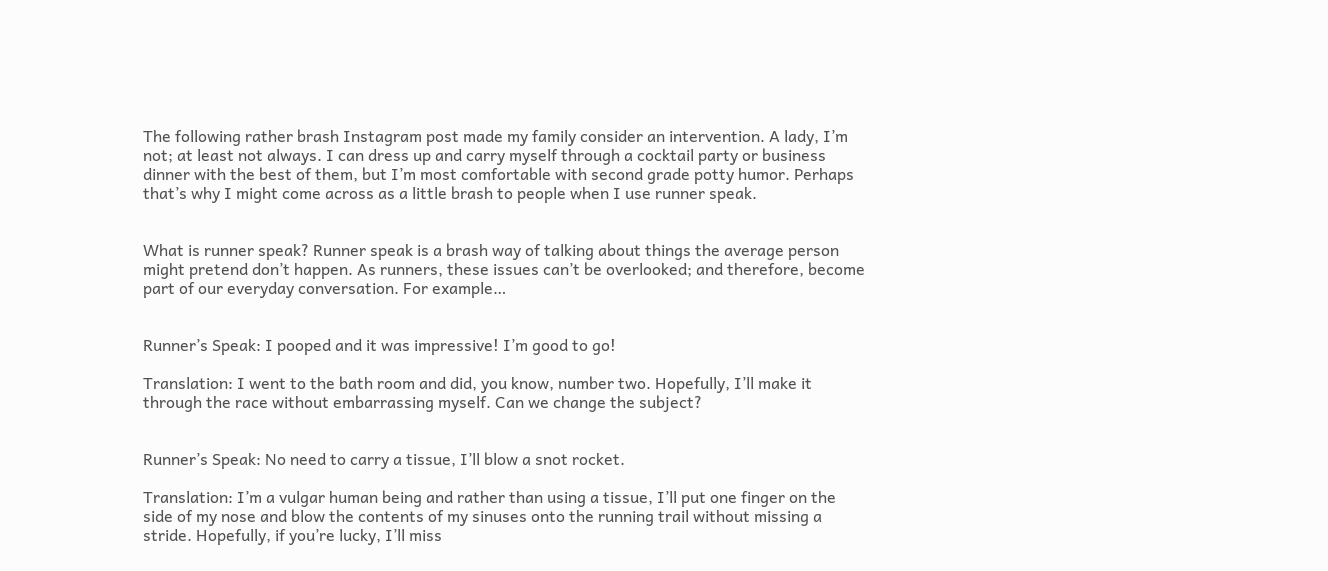The following rather brash Instagram post made my family consider an intervention. A lady, I’m not; at least not always. I can dress up and carry myself through a cocktail party or business dinner with the best of them, but I’m most comfortable with second grade potty humor. Perhaps that’s why I might come across as a little brash to people when I use runner speak.


What is runner speak? Runner speak is a brash way of talking about things the average person might pretend don’t happen. As runners, these issues can’t be overlooked; and therefore, become part of our everyday conversation. For example…


Runner’s Speak: I pooped and it was impressive! I’m good to go!

Translation: I went to the bath room and did, you know, number two. Hopefully, I’ll make it through the race without embarrassing myself. Can we change the subject?


Runner’s Speak: No need to carry a tissue, I’ll blow a snot rocket.

Translation: I’m a vulgar human being and rather than using a tissue, I’ll put one finger on the side of my nose and blow the contents of my sinuses onto the running trail without missing a stride. Hopefully, if you’re lucky, I’ll miss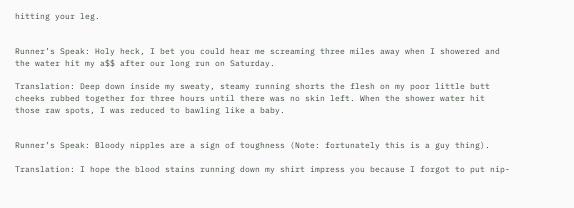hitting your leg.


Runner’s Speak: Holy heck, I bet you could hear me screaming three miles away when I showered and the water hit my a$$ after our long run on Saturday.

Translation: Deep down inside my sweaty, steamy running shorts the flesh on my poor little butt cheeks rubbed together for three hours until there was no skin left. When the shower water hit those raw spots, I was reduced to bawling like a baby.


Runner’s Speak: Bloody nipples are a sign of toughness (Note: fortunately this is a guy thing).

Translation: I hope the blood stains running down my shirt impress you because I forgot to put nip-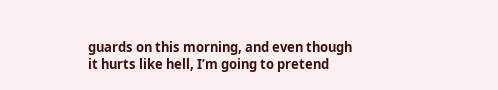guards on this morning, and even though it hurts like hell, I’m going to pretend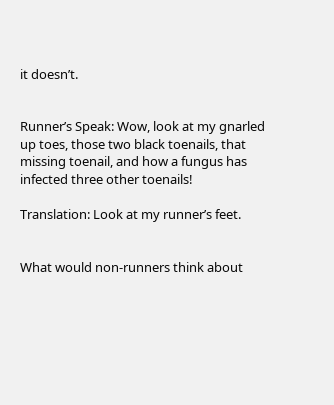it doesn’t.


Runner’s Speak: Wow, look at my gnarled up toes, those two black toenails, that missing toenail, and how a fungus has infected three other toenails!

Translation: Look at my runner’s feet.


What would non-runners think about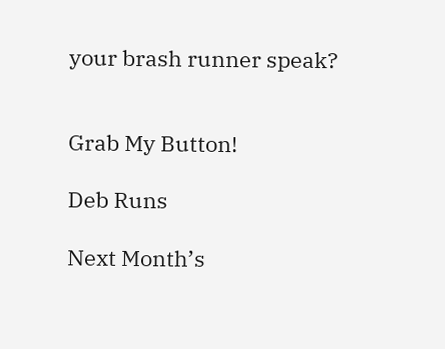your brash runner speak?


Grab My Button!

Deb Runs

Next Month’s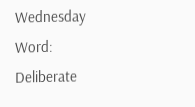Wednesday Word: Deliberate